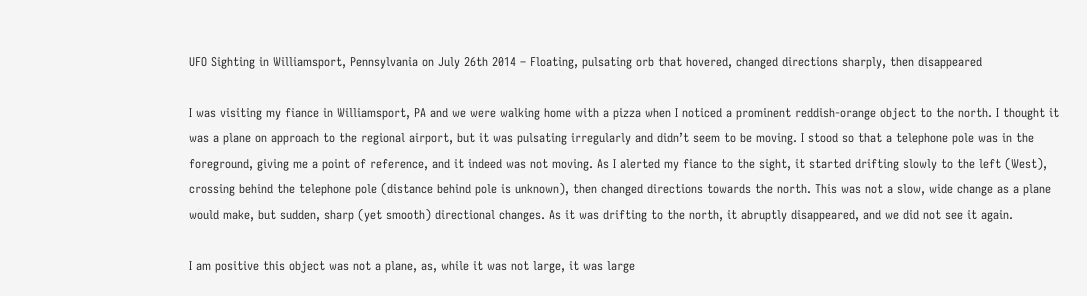UFO Sighting in Williamsport, Pennsylvania on July 26th 2014 – Floating, pulsating orb that hovered, changed directions sharply, then disappeared

I was visiting my fiance in Williamsport, PA and we were walking home with a pizza when I noticed a prominent reddish-orange object to the north. I thought it was a plane on approach to the regional airport, but it was pulsating irregularly and didn’t seem to be moving. I stood so that a telephone pole was in the foreground, giving me a point of reference, and it indeed was not moving. As I alerted my fiance to the sight, it started drifting slowly to the left (West), crossing behind the telephone pole (distance behind pole is unknown), then changed directions towards the north. This was not a slow, wide change as a plane would make, but sudden, sharp (yet smooth) directional changes. As it was drifting to the north, it abruptly disappeared, and we did not see it again.

I am positive this object was not a plane, as, while it was not large, it was large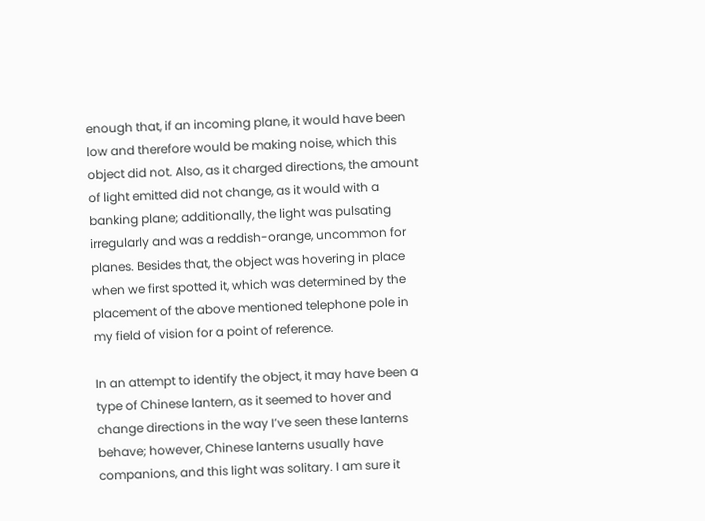enough that, if an incoming plane, it would have been low and therefore would be making noise, which this object did not. Also, as it charged directions, the amount of light emitted did not change, as it would with a banking plane; additionally, the light was pulsating irregularly and was a reddish-orange, uncommon for planes. Besides that, the object was hovering in place when we first spotted it, which was determined by the placement of the above mentioned telephone pole in my field of vision for a point of reference.

In an attempt to identify the object, it may have been a type of Chinese lantern, as it seemed to hover and change directions in the way I’ve seen these lanterns behave; however, Chinese lanterns usually have companions, and this light was solitary. I am sure it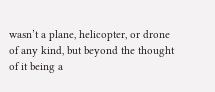wasn’t a plane, helicopter, or drone of any kind, but beyond the thought of it being a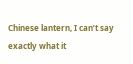Chinese lantern, I can’t say exactly what it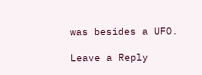was besides a UFO.

Leave a Reply